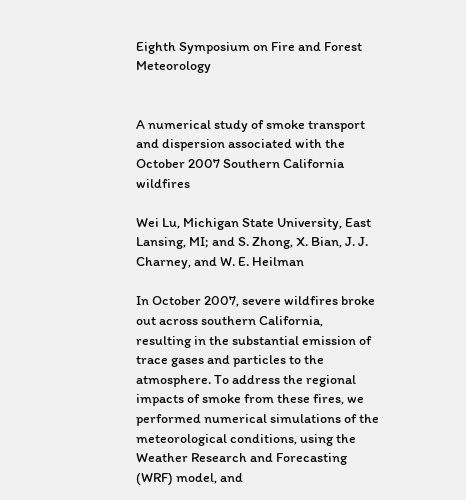Eighth Symposium on Fire and Forest Meteorology


A numerical study of smoke transport and dispersion associated with the October 2007 Southern California wildfires

Wei Lu, Michigan State University, East Lansing, MI; and S. Zhong, X. Bian, J. J. Charney, and W. E. Heilman

In October 2007, severe wildfires broke out across southern California, resulting in the substantial emission of trace gases and particles to the atmosphere. To address the regional impacts of smoke from these fires, we performed numerical simulations of the meteorological conditions, using the Weather Research and Forecasting (WRF) model, and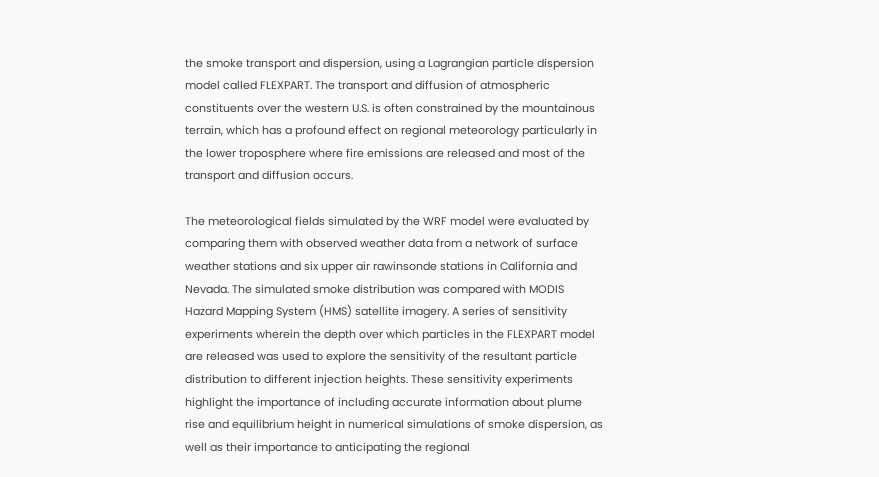the smoke transport and dispersion, using a Lagrangian particle dispersion model called FLEXPART. The transport and diffusion of atmospheric constituents over the western U.S. is often constrained by the mountainous terrain, which has a profound effect on regional meteorology particularly in the lower troposphere where fire emissions are released and most of the transport and diffusion occurs.

The meteorological fields simulated by the WRF model were evaluated by comparing them with observed weather data from a network of surface weather stations and six upper air rawinsonde stations in California and Nevada. The simulated smoke distribution was compared with MODIS Hazard Mapping System (HMS) satellite imagery. A series of sensitivity experiments wherein the depth over which particles in the FLEXPART model are released was used to explore the sensitivity of the resultant particle distribution to different injection heights. These sensitivity experiments highlight the importance of including accurate information about plume rise and equilibrium height in numerical simulations of smoke dispersion, as well as their importance to anticipating the regional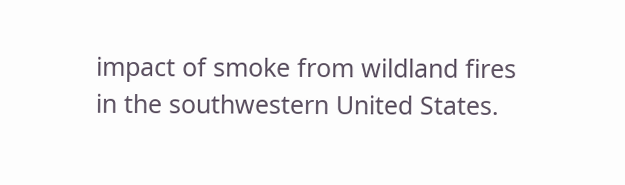impact of smoke from wildland fires in the southwestern United States.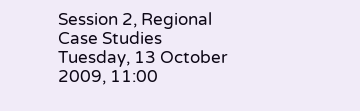Session 2, Regional Case Studies
Tuesday, 13 October 2009, 11:00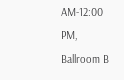AM-12:00 PM, Ballroom B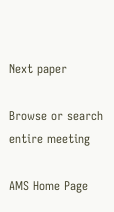Next paper

Browse or search entire meeting

AMS Home Page